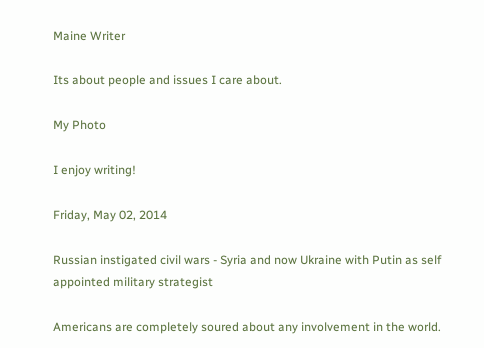Maine Writer

Its about people and issues I care about.

My Photo

I enjoy writing!

Friday, May 02, 2014

Russian instigated civil wars - Syria and now Ukraine with Putin as self appointed military strategist

Americans are completely soured about any involvement in the world.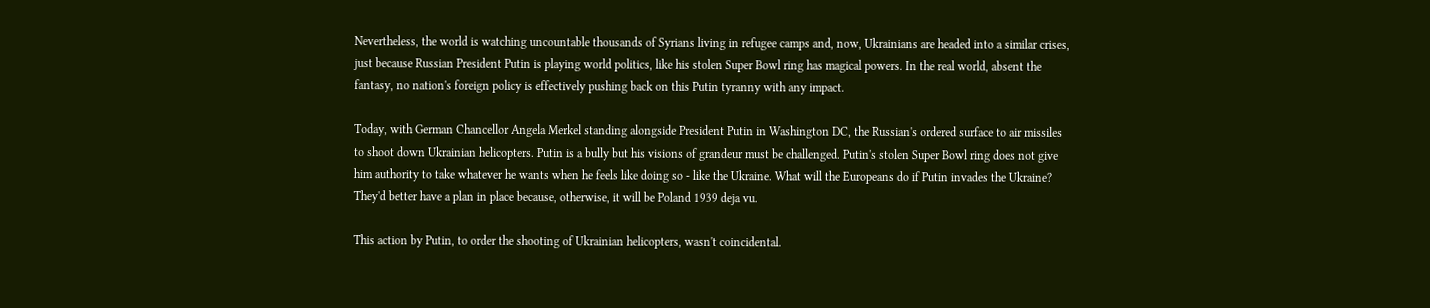Nevertheless, the world is watching uncountable thousands of Syrians living in refugee camps and, now, Ukrainians are headed into a similar crises, just because Russian President Putin is playing world politics, like his stolen Super Bowl ring has magical powers. In the real world, absent the fantasy, no nation's foreign policy is effectively pushing back on this Putin tyranny with any impact.

Today, with German Chancellor Angela Merkel standing alongside President Putin in Washington DC, the Russian's ordered surface to air missiles to shoot down Ukrainian helicopters. Putin is a bully but his visions of grandeur must be challenged. Putin's stolen Super Bowl ring does not give him authority to take whatever he wants when he feels like doing so - like the Ukraine. What will the Europeans do if Putin invades the Ukraine?  They'd better have a plan in place because, otherwise, it will be Poland 1939 deja vu.

This action by Putin, to order the shooting of Ukrainian helicopters, wasn't coincidental.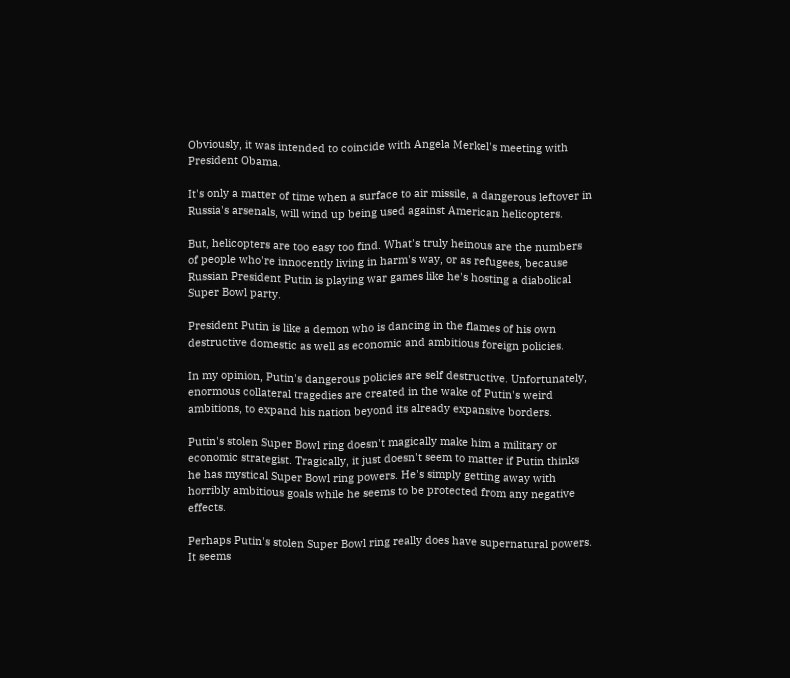Obviously, it was intended to coincide with Angela Merkel's meeting with President Obama.

It's only a matter of time when a surface to air missile, a dangerous leftover in Russia's arsenals, will wind up being used against American helicopters.

But, helicopters are too easy too find. What's truly heinous are the numbers of people who're innocently living in harm's way, or as refugees, because Russian President Putin is playing war games like he's hosting a diabolical Super Bowl party.

President Putin is like a demon who is dancing in the flames of his own destructive domestic as well as economic and ambitious foreign policies.

In my opinion, Putin's dangerous policies are self destructive. Unfortunately, enormous collateral tragedies are created in the wake of Putin's weird ambitions, to expand his nation beyond its already expansive borders.

Putin's stolen Super Bowl ring doesn't magically make him a military or economic strategist. Tragically, it just doesn't seem to matter if Putin thinks he has mystical Super Bowl ring powers. He's simply getting away with horribly ambitious goals while he seems to be protected from any negative effects.

Perhaps Putin's stolen Super Bowl ring really does have supernatural powers. It seems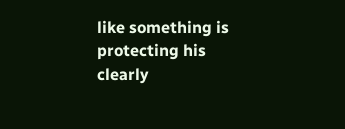like something is protecting his clearly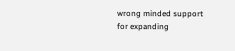wrong minded support for expanding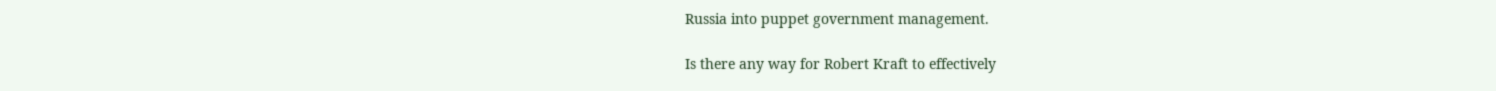Russia into puppet government management.

Is there any way for Robert Kraft to effectively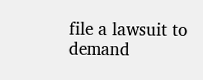file a lawsuit to demand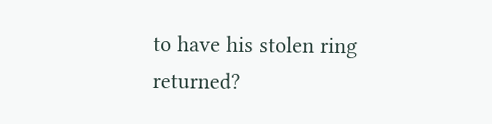to have his stolen ring returned?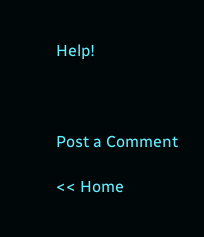Help!



Post a Comment

<< Home